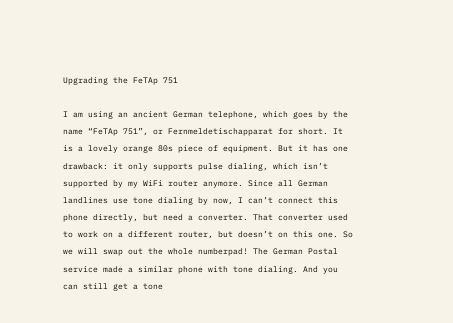Upgrading the FeTAp 751

I am using an ancient German telephone, which goes by the name “FeTAp 751”, or Fernmeldetischapparat for short. It is a lovely orange 80s piece of equipment. But it has one drawback: it only supports pulse dialing, which isn’t supported by my WiFi router anymore. Since all German landlines use tone dialing by now, I can’t connect this phone directly, but need a converter. That converter used to work on a different router, but doesn’t on this one. So we will swap out the whole numberpad! The German Postal service made a similar phone with tone dialing. And you can still get a tone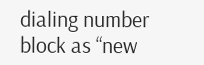dialing number block as “new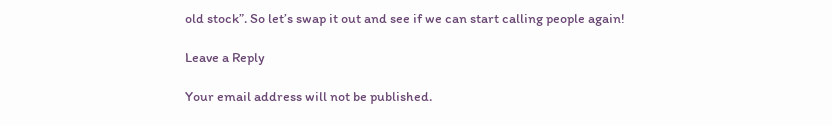old stock”. So let’s swap it out and see if we can start calling people again!

Leave a Reply

Your email address will not be published.